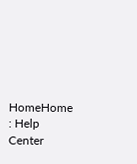HomeHome : Help Center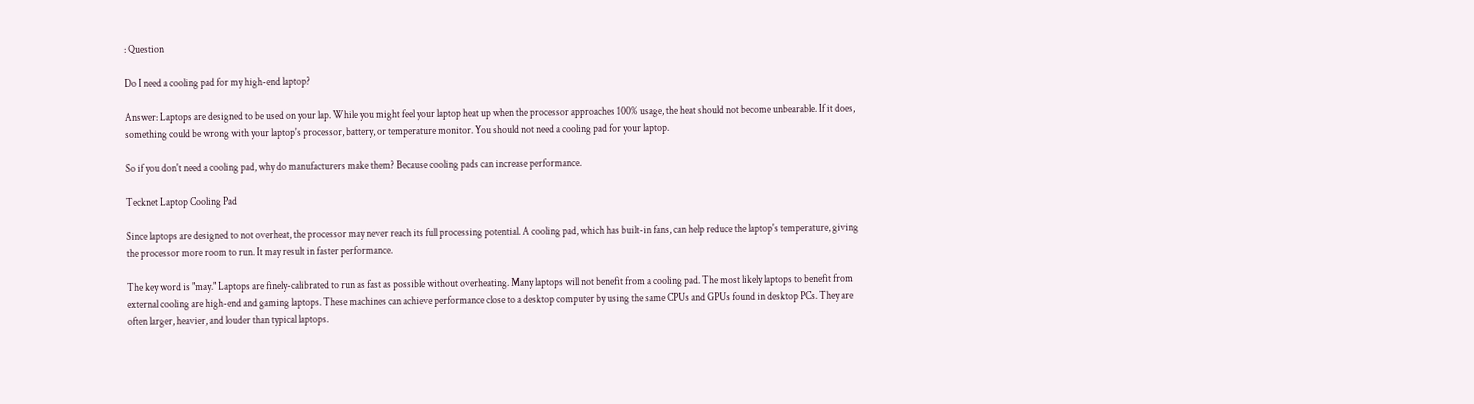: Question

Do I need a cooling pad for my high-end laptop?

Answer: Laptops are designed to be used on your lap. While you might feel your laptop heat up when the processor approaches 100% usage, the heat should not become unbearable. If it does, something could be wrong with your laptop's processor, battery, or temperature monitor. You should not need a cooling pad for your laptop.

So if you don't need a cooling pad, why do manufacturers make them? Because cooling pads can increase performance.

Tecknet Laptop Cooling Pad

Since laptops are designed to not overheat, the processor may never reach its full processing potential. A cooling pad, which has built-in fans, can help reduce the laptop's temperature, giving the processor more room to run. It may result in faster performance.

The key word is "may." Laptops are finely-calibrated to run as fast as possible without overheating. Many laptops will not benefit from a cooling pad. The most likely laptops to benefit from external cooling are high-end and gaming laptops. These machines can achieve performance close to a desktop computer by using the same CPUs and GPUs found in desktop PCs. They are often larger, heavier, and louder than typical laptops.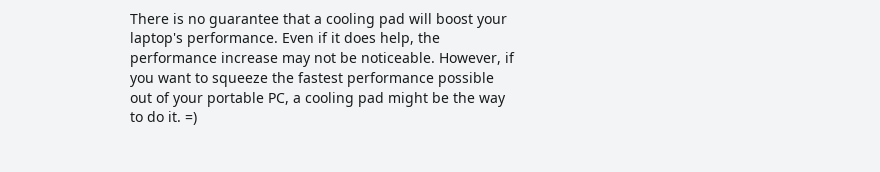There is no guarantee that a cooling pad will boost your laptop's performance. Even if it does help, the performance increase may not be noticeable. However, if you want to squeeze the fastest performance possible out of your portable PC, a cooling pad might be the way to do it. =)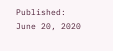Published: June 20, 2020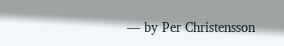— by Per Christensson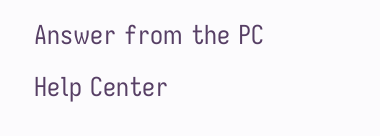Answer from the PC Help Center